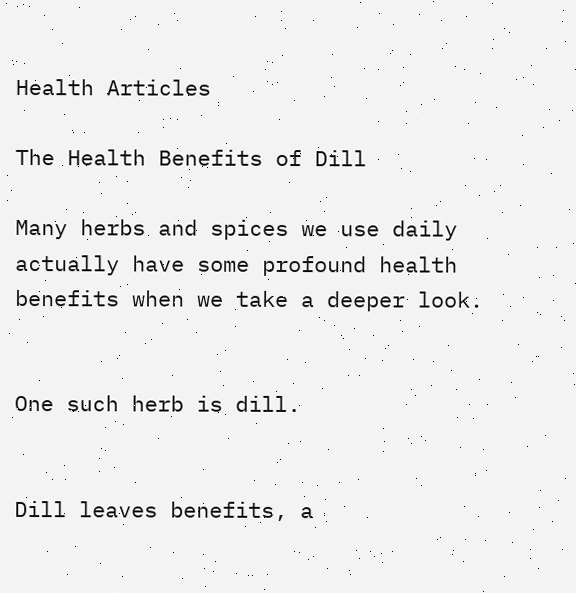Health Articles

The Health Benefits of Dill

Many herbs and spices we use daily actually have some profound health benefits when we take a deeper look.


One such herb is dill.


Dill leaves benefits, a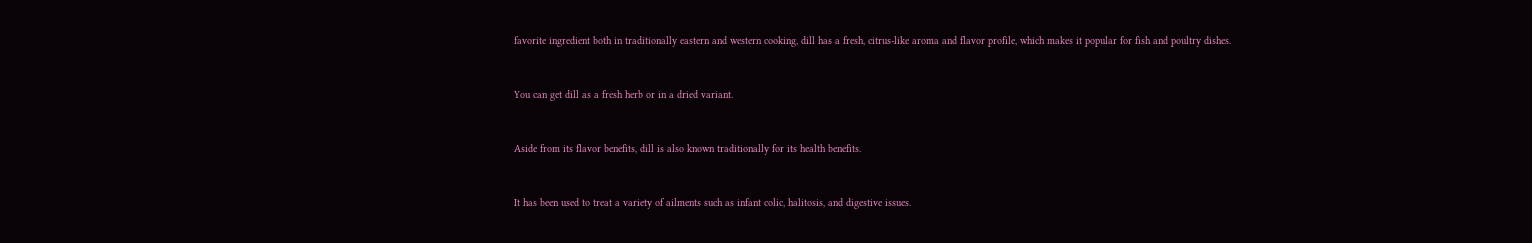favorite ingredient both in traditionally eastern and western cooking, dill has a fresh, citrus-like aroma and flavor profile, which makes it popular for fish and poultry dishes.


You can get dill as a fresh herb or in a dried variant.


Aside from its flavor benefits, dill is also known traditionally for its health benefits.


It has been used to treat a variety of ailments such as infant colic, halitosis, and digestive issues.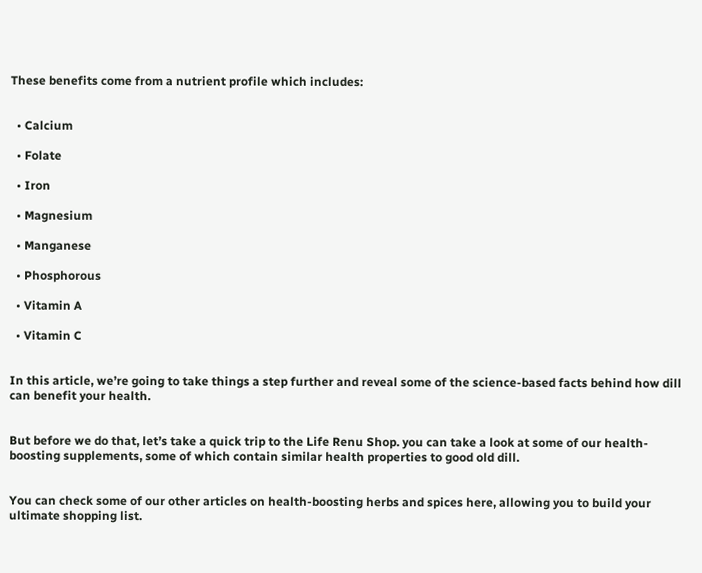These benefits come from a nutrient profile which includes:


  • Calcium

  • Folate

  • Iron

  • Magnesium

  • Manganese

  • Phosphorous

  • Vitamin A

  • Vitamin C


In this article, we’re going to take things a step further and reveal some of the science-based facts behind how dill can benefit your health.


But before we do that, let’s take a quick trip to the Life Renu Shop. you can take a look at some of our health-boosting supplements, some of which contain similar health properties to good old dill.


You can check some of our other articles on health-boosting herbs and spices here, allowing you to build your ultimate shopping list.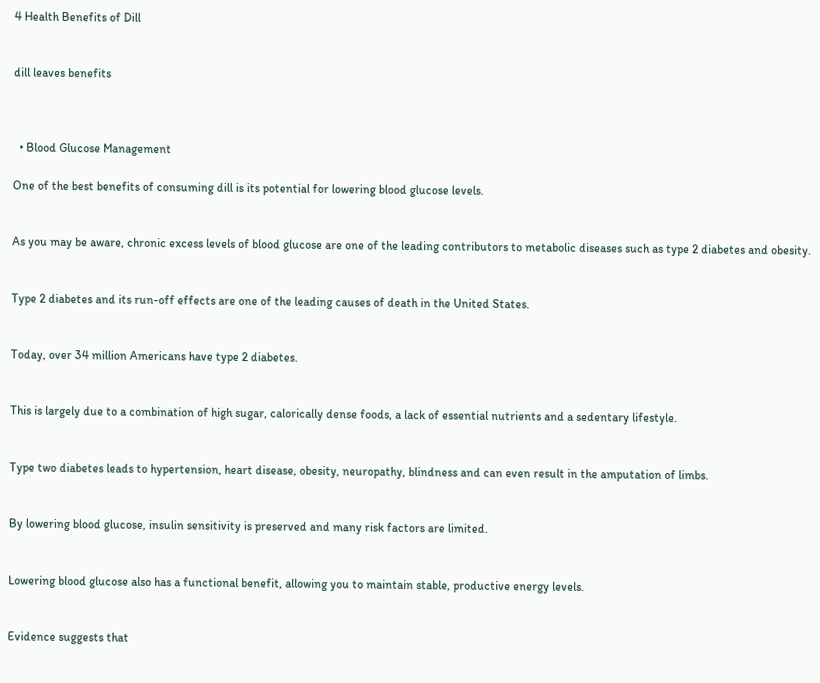4 Health Benefits of Dill


dill leaves benefits



  • Blood Glucose Management

One of the best benefits of consuming dill is its potential for lowering blood glucose levels.


As you may be aware, chronic excess levels of blood glucose are one of the leading contributors to metabolic diseases such as type 2 diabetes and obesity.


Type 2 diabetes and its run-off effects are one of the leading causes of death in the United States.


Today, over 34 million Americans have type 2 diabetes.


This is largely due to a combination of high sugar, calorically dense foods, a lack of essential nutrients and a sedentary lifestyle.


Type two diabetes leads to hypertension, heart disease, obesity, neuropathy, blindness and can even result in the amputation of limbs.


By lowering blood glucose, insulin sensitivity is preserved and many risk factors are limited.


Lowering blood glucose also has a functional benefit, allowing you to maintain stable, productive energy levels.


Evidence suggests that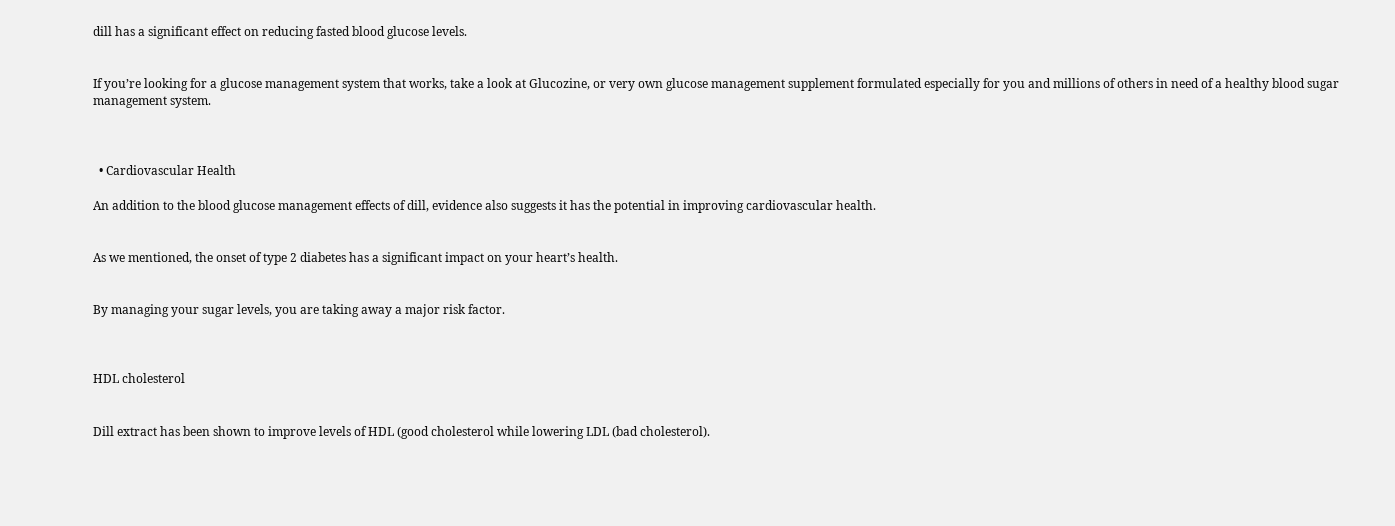dill has a significant effect on reducing fasted blood glucose levels.


If you’re looking for a glucose management system that works, take a look at Glucozine, or very own glucose management supplement formulated especially for you and millions of others in need of a healthy blood sugar management system.



  • Cardiovascular Health

An addition to the blood glucose management effects of dill, evidence also suggests it has the potential in improving cardiovascular health.


As we mentioned, the onset of type 2 diabetes has a significant impact on your heart’s health.


By managing your sugar levels, you are taking away a major risk factor.



HDL cholesterol


Dill extract has been shown to improve levels of HDL (good cholesterol while lowering LDL (bad cholesterol).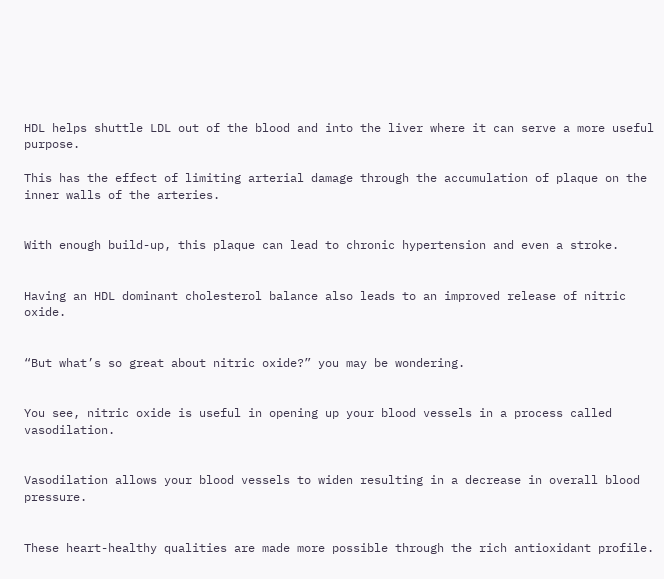HDL helps shuttle LDL out of the blood and into the liver where it can serve a more useful purpose.

This has the effect of limiting arterial damage through the accumulation of plaque on the inner walls of the arteries.


With enough build-up, this plaque can lead to chronic hypertension and even a stroke.


Having an HDL dominant cholesterol balance also leads to an improved release of nitric oxide.


“But what’s so great about nitric oxide?” you may be wondering.


You see, nitric oxide is useful in opening up your blood vessels in a process called vasodilation.


Vasodilation allows your blood vessels to widen resulting in a decrease in overall blood pressure.


These heart-healthy qualities are made more possible through the rich antioxidant profile.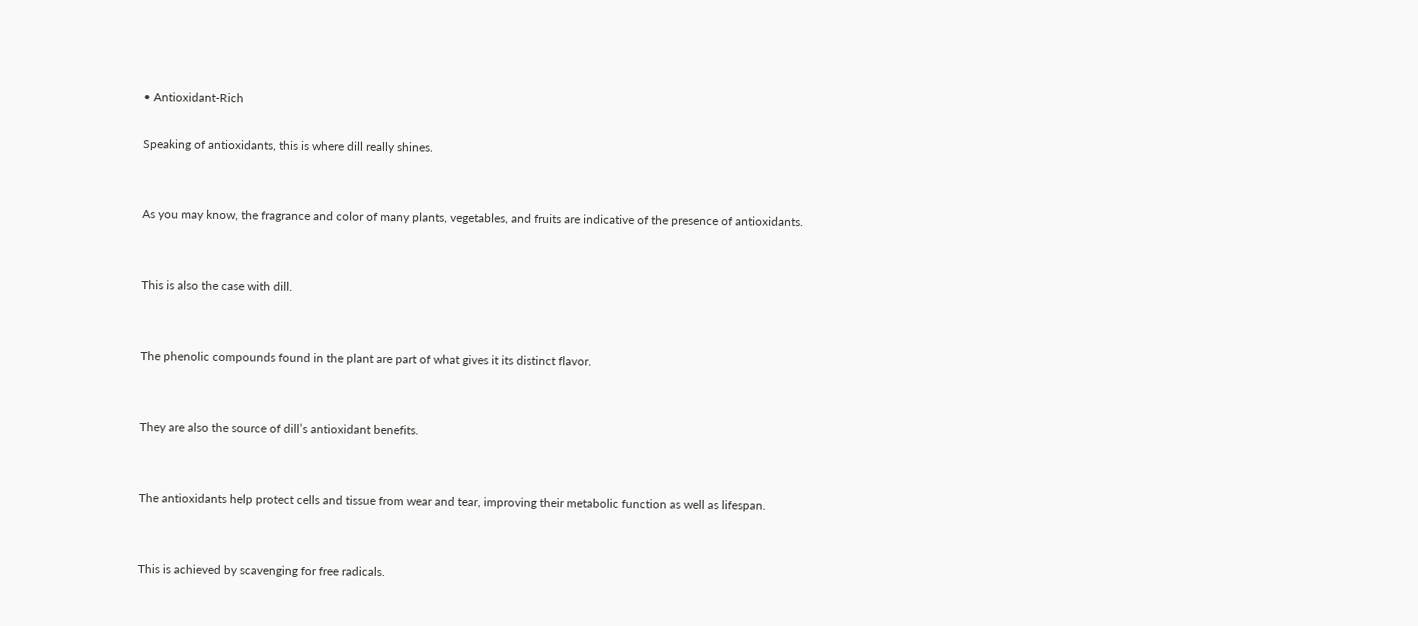• Antioxidant-Rich

Speaking of antioxidants, this is where dill really shines.


As you may know, the fragrance and color of many plants, vegetables, and fruits are indicative of the presence of antioxidants.


This is also the case with dill.


The phenolic compounds found in the plant are part of what gives it its distinct flavor.


They are also the source of dill’s antioxidant benefits.


The antioxidants help protect cells and tissue from wear and tear, improving their metabolic function as well as lifespan.


This is achieved by scavenging for free radicals.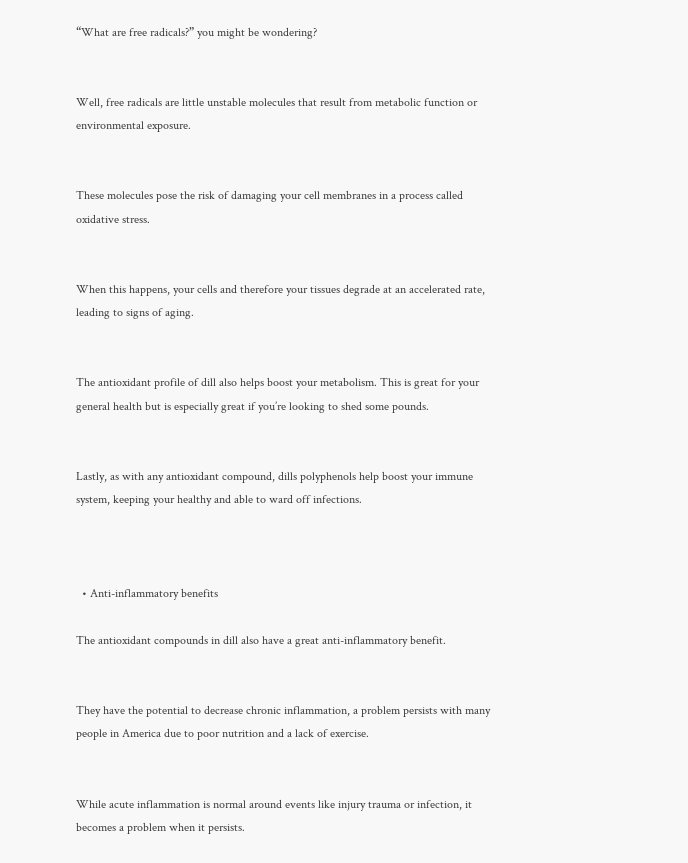“What are free radicals?” you might be wondering?


Well, free radicals are little unstable molecules that result from metabolic function or environmental exposure.


These molecules pose the risk of damaging your cell membranes in a process called oxidative stress.


When this happens, your cells and therefore your tissues degrade at an accelerated rate, leading to signs of aging.


The antioxidant profile of dill also helps boost your metabolism. This is great for your general health but is especially great if you’re looking to shed some pounds.


Lastly, as with any antioxidant compound, dills polyphenols help boost your immune system, keeping your healthy and able to ward off infections.



  • Anti-inflammatory benefits

The antioxidant compounds in dill also have a great anti-inflammatory benefit.


They have the potential to decrease chronic inflammation, a problem persists with many people in America due to poor nutrition and a lack of exercise.


While acute inflammation is normal around events like injury trauma or infection, it becomes a problem when it persists.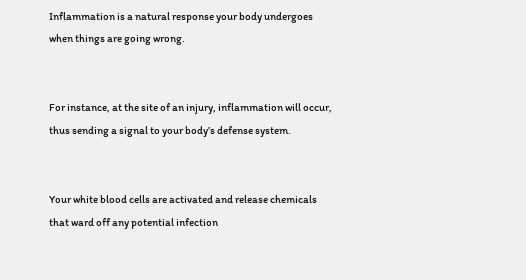Inflammation is a natural response your body undergoes when things are going wrong.


For instance, at the site of an injury, inflammation will occur, thus sending a signal to your body’s defense system.


Your white blood cells are activated and release chemicals that ward off any potential infection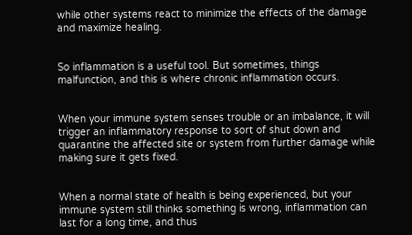while other systems react to minimize the effects of the damage and maximize healing.


So inflammation is a useful tool. But sometimes, things malfunction, and this is where chronic inflammation occurs.


When your immune system senses trouble or an imbalance, it will trigger an inflammatory response to sort of shut down and quarantine the affected site or system from further damage while making sure it gets fixed.


When a normal state of health is being experienced, but your immune system still thinks something is wrong, inflammation can last for a long time, and thus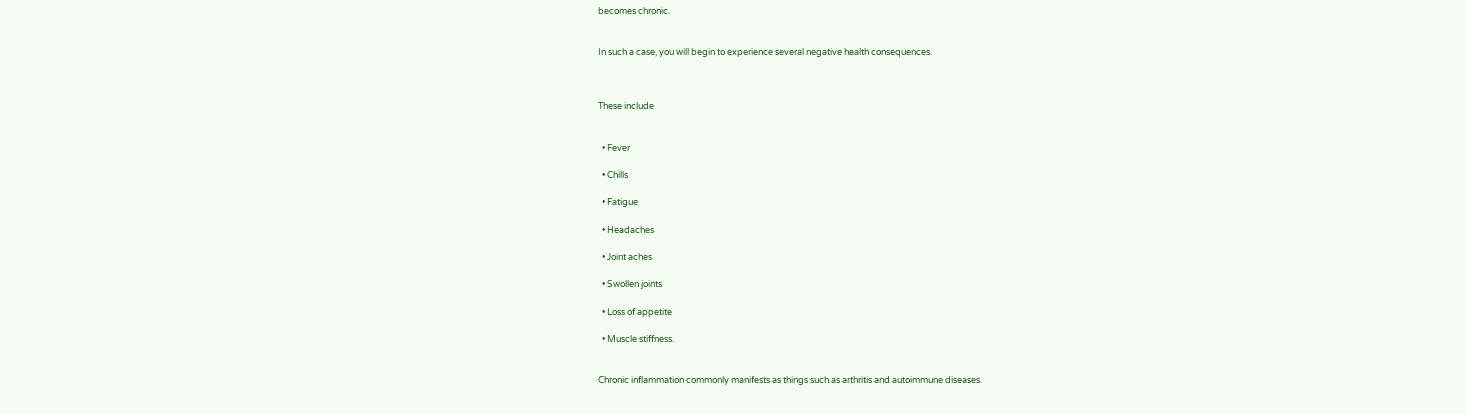becomes chronic.


In such a case, you will begin to experience several negative health consequences.



These include


  • Fever

  • Chills

  • Fatigue

  • Headaches

  • Joint aches

  • Swollen joints

  • Loss of appetite

  • Muscle stiffness.


Chronic inflammation commonly manifests as things such as arthritis and autoimmune diseases.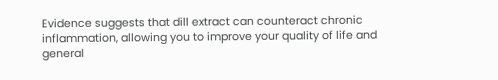Evidence suggests that dill extract can counteract chronic inflammation, allowing you to improve your quality of life and general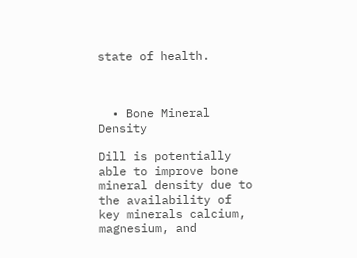state of health.



  • Bone Mineral Density

Dill is potentially able to improve bone mineral density due to the availability of key minerals calcium, magnesium, and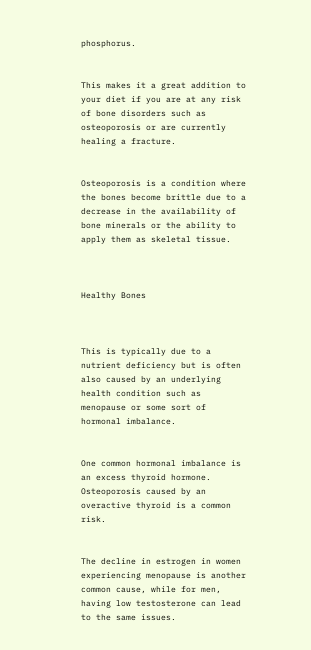phosphorus.


This makes it a great addition to your diet if you are at any risk of bone disorders such as osteoporosis or are currently healing a fracture.


Osteoporosis is a condition where the bones become brittle due to a decrease in the availability of bone minerals or the ability to apply them as skeletal tissue.



Healthy Bones



This is typically due to a nutrient deficiency but is often also caused by an underlying health condition such as menopause or some sort of hormonal imbalance.


One common hormonal imbalance is an excess thyroid hormone. Osteoporosis caused by an overactive thyroid is a common risk.


The decline in estrogen in women experiencing menopause is another common cause, while for men, having low testosterone can lead to the same issues.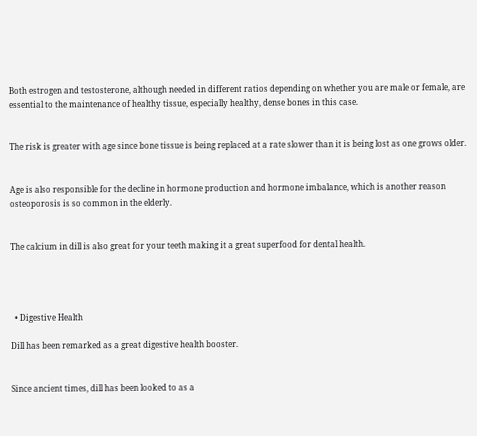Both estrogen and testosterone, although needed in different ratios depending on whether you are male or female, are essential to the maintenance of healthy tissue, especially healthy, dense bones in this case.


The risk is greater with age since bone tissue is being replaced at a rate slower than it is being lost as one grows older.


Age is also responsible for the decline in hormone production and hormone imbalance, which is another reason osteoporosis is so common in the elderly.


The calcium in dill is also great for your teeth making it a great superfood for dental health.




  • Digestive Health

Dill has been remarked as a great digestive health booster.


Since ancient times, dill has been looked to as a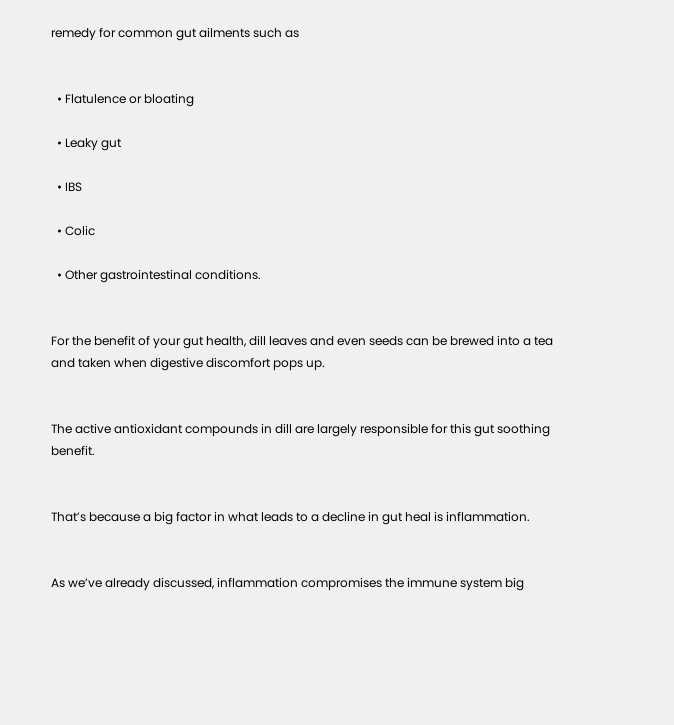remedy for common gut ailments such as


  • Flatulence or bloating

  • Leaky gut

  • IBS

  • Colic

  • Other gastrointestinal conditions.


For the benefit of your gut health, dill leaves and even seeds can be brewed into a tea and taken when digestive discomfort pops up.


The active antioxidant compounds in dill are largely responsible for this gut soothing benefit.


That’s because a big factor in what leads to a decline in gut heal is inflammation.


As we’ve already discussed, inflammation compromises the immune system big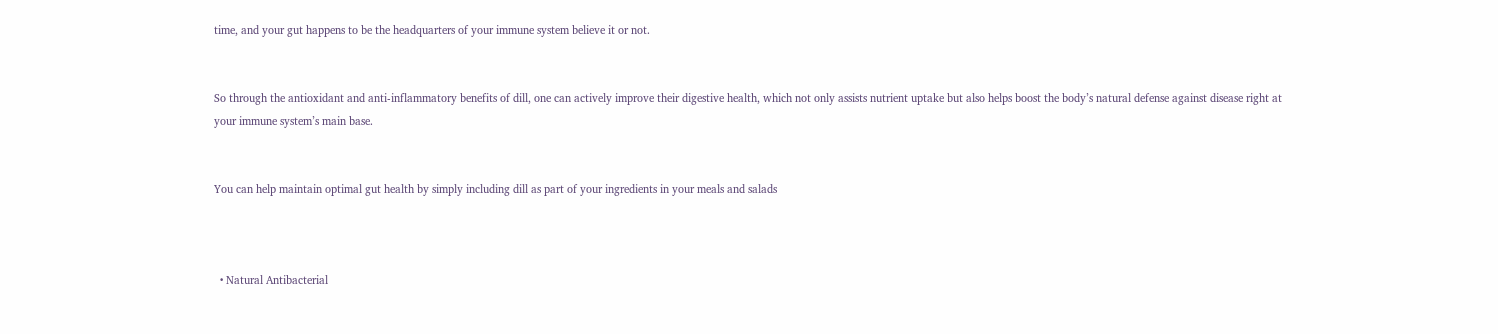time, and your gut happens to be the headquarters of your immune system believe it or not.


So through the antioxidant and anti-inflammatory benefits of dill, one can actively improve their digestive health, which not only assists nutrient uptake but also helps boost the body’s natural defense against disease right at your immune system’s main base.


You can help maintain optimal gut health by simply including dill as part of your ingredients in your meals and salads



  • Natural Antibacterial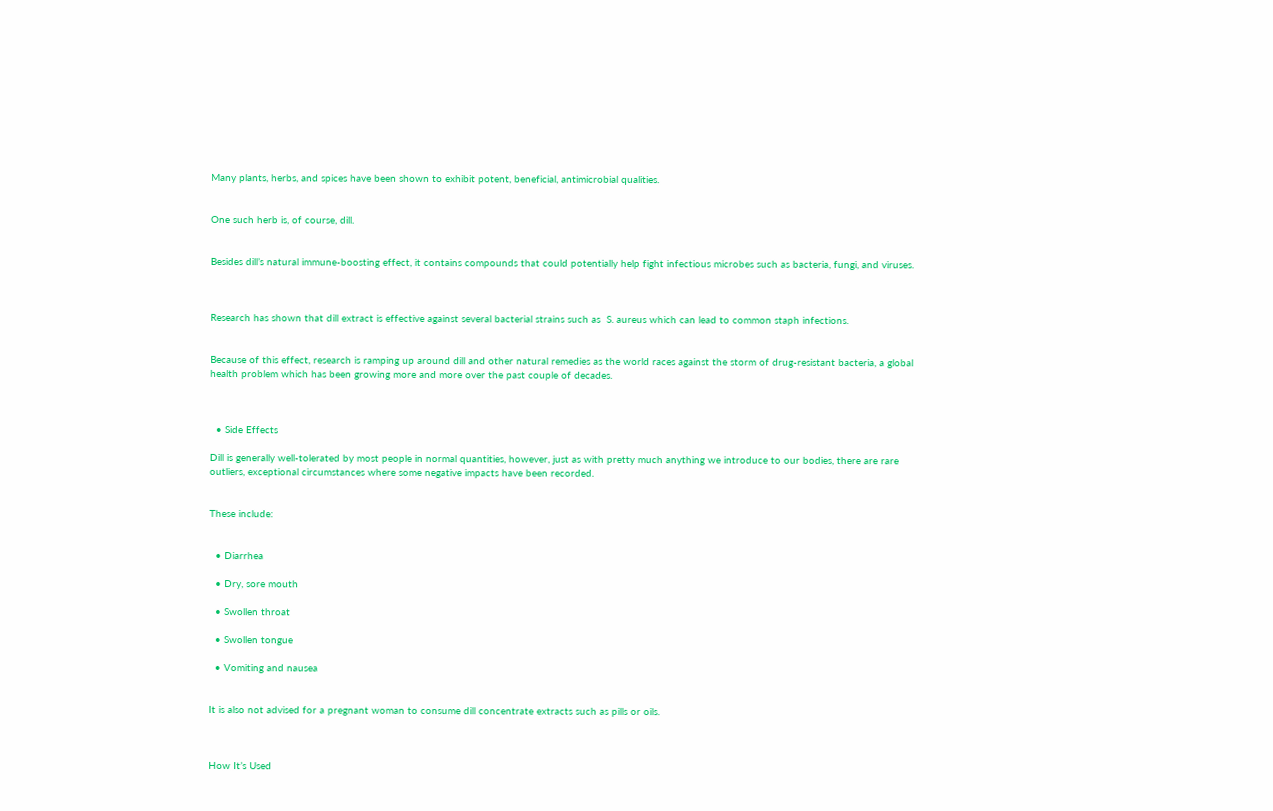Many plants, herbs, and spices have been shown to exhibit potent, beneficial, antimicrobial qualities.


One such herb is, of course, dill.


Besides dill’s natural immune-boosting effect, it contains compounds that could potentially help fight infectious microbes such as bacteria, fungi, and viruses.



Research has shown that dill extract is effective against several bacterial strains such as  S. aureus which can lead to common staph infections.


Because of this effect, research is ramping up around dill and other natural remedies as the world races against the storm of drug-resistant bacteria, a global health problem which has been growing more and more over the past couple of decades.



  • Side Effects

Dill is generally well-tolerated by most people in normal quantities, however, just as with pretty much anything we introduce to our bodies, there are rare outliers, exceptional circumstances where some negative impacts have been recorded.


These include:


  • Diarrhea

  • Dry, sore mouth

  • Swollen throat

  • Swollen tongue

  • Vomiting and nausea


It is also not advised for a pregnant woman to consume dill concentrate extracts such as pills or oils.



How It’s Used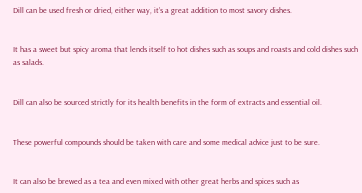Dill can be used fresh or dried, either way, it’s a great addition to most savory dishes.


It has a sweet but spicy aroma that lends itself to hot dishes such as soups and roasts and cold dishes such as salads.


Dill can also be sourced strictly for its health benefits in the form of extracts and essential oil.


These powerful compounds should be taken with care and some medical advice just to be sure.


It can also be brewed as a tea and even mixed with other great herbs and spices such as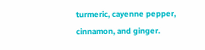turmeric, cayenne pepper, cinnamon, and ginger.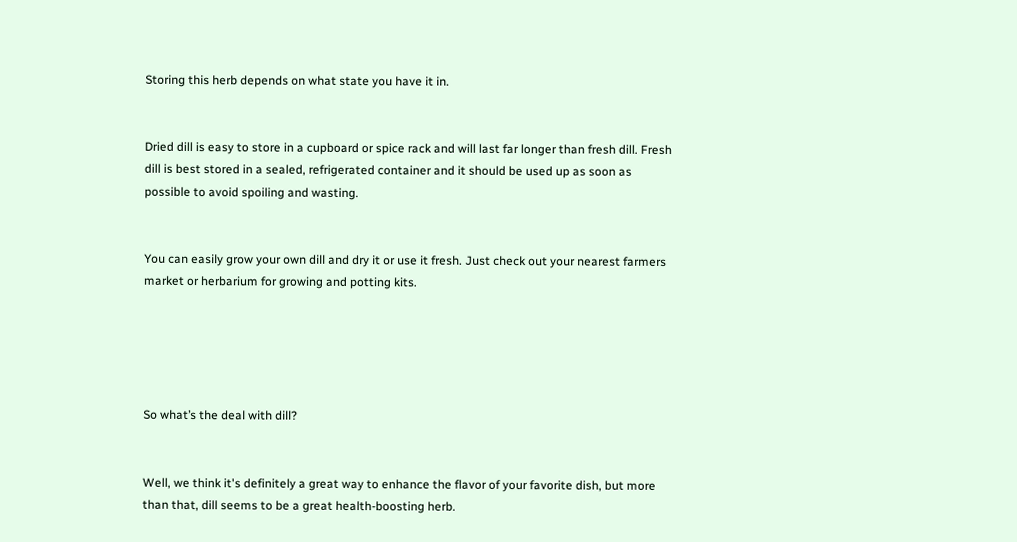Storing this herb depends on what state you have it in.


Dried dill is easy to store in a cupboard or spice rack and will last far longer than fresh dill. Fresh dill is best stored in a sealed, refrigerated container and it should be used up as soon as possible to avoid spoiling and wasting.


You can easily grow your own dill and dry it or use it fresh. Just check out your nearest farmers market or herbarium for growing and potting kits.





So what’s the deal with dill?


Well, we think it's definitely a great way to enhance the flavor of your favorite dish, but more than that, dill seems to be a great health-boosting herb.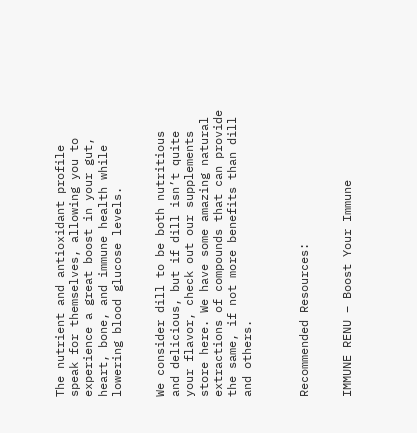The nutrient and antioxidant profile speak for themselves, allowing you to experience a great boost in your gut, heart, bone, and immune health while lowering blood glucose levels.


We consider dill to be both nutritious and delicious, but if dill isn’t quite your flavor, check out our supplements store here. We have some amazing natural extractions of compounds that can provide the same, if not more benefits than dill and others.



Recommended Resources:


IMMUNE RENU – Boost Your Immune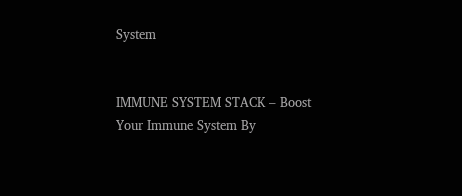System


IMMUNE SYSTEM STACK – Boost Your Immune System By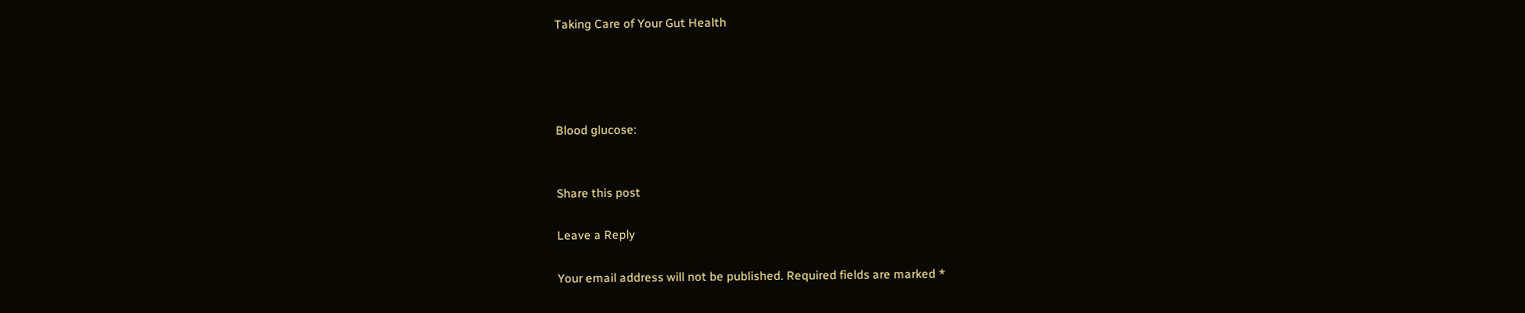Taking Care of Your Gut Health




Blood glucose:


Share this post

Leave a Reply

Your email address will not be published. Required fields are marked *